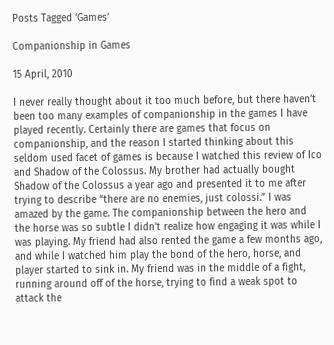Posts Tagged ‘Games’

Companionship in Games

15 April, 2010

I never really thought about it too much before, but there haven’t been too many examples of companionship in the games I have played recently. Certainly there are games that focus on companionship, and the reason I started thinking about this seldom used facet of games is because I watched this review of Ico and Shadow of the Colossus. My brother had actually bought Shadow of the Colossus a year ago and presented it to me after trying to describe “there are no enemies, just colossi.” I was amazed by the game. The companionship between the hero and the horse was so subtle I didn’t realize how engaging it was while I was playing. My friend had also rented the game a few months ago, and while I watched him play the bond of the hero, horse, and player started to sink in. My friend was in the middle of a fight, running around off of the horse, trying to find a weak spot to attack the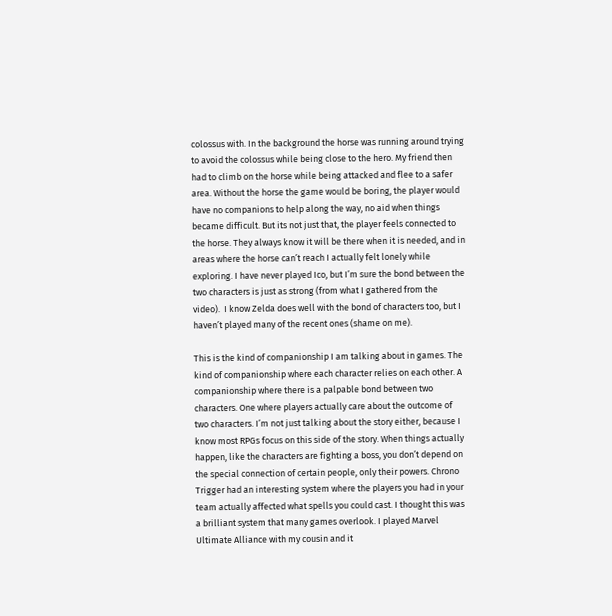colossus with. In the background the horse was running around trying to avoid the colossus while being close to the hero. My friend then had to climb on the horse while being attacked and flee to a safer area. Without the horse the game would be boring, the player would have no companions to help along the way, no aid when things became difficult. But its not just that, the player feels connected to the horse. They always know it will be there when it is needed, and in areas where the horse can’t reach I actually felt lonely while exploring. I have never played Ico, but I’m sure the bond between the two characters is just as strong (from what I gathered from the video).  I know Zelda does well with the bond of characters too, but I haven’t played many of the recent ones (shame on me).

This is the kind of companionship I am talking about in games. The kind of companionship where each character relies on each other. A companionship where there is a palpable bond between two characters. One where players actually care about the outcome of two characters. I’m not just talking about the story either, because I know most RPGs focus on this side of the story. When things actually happen, like the characters are fighting a boss, you don’t depend on the special connection of certain people, only their powers. Chrono Trigger had an interesting system where the players you had in your team actually affected what spells you could cast. I thought this was a brilliant system that many games overlook. I played Marvel Ultimate Alliance with my cousin and it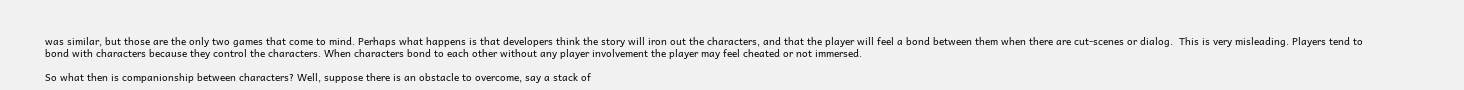was similar, but those are the only two games that come to mind. Perhaps what happens is that developers think the story will iron out the characters, and that the player will feel a bond between them when there are cut-scenes or dialog.  This is very misleading. Players tend to bond with characters because they control the characters. When characters bond to each other without any player involvement the player may feel cheated or not immersed.

So what then is companionship between characters? Well, suppose there is an obstacle to overcome, say a stack of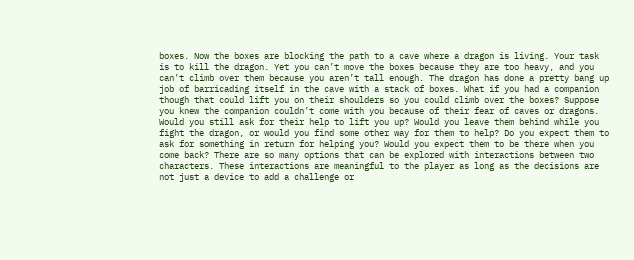boxes. Now the boxes are blocking the path to a cave where a dragon is living. Your task is to kill the dragon. Yet you can’t move the boxes because they are too heavy, and you can’t climb over them because you aren’t tall enough. The dragon has done a pretty bang up job of barricading itself in the cave with a stack of boxes. What if you had a companion though that could lift you on their shoulders so you could climb over the boxes? Suppose you knew the companion couldn’t come with you because of their fear of caves or dragons. Would you still ask for their help to lift you up? Would you leave them behind while you fight the dragon, or would you find some other way for them to help? Do you expect them to ask for something in return for helping you? Would you expect them to be there when you come back? There are so many options that can be explored with interactions between two characters. These interactions are meaningful to the player as long as the decisions are not just a device to add a challenge or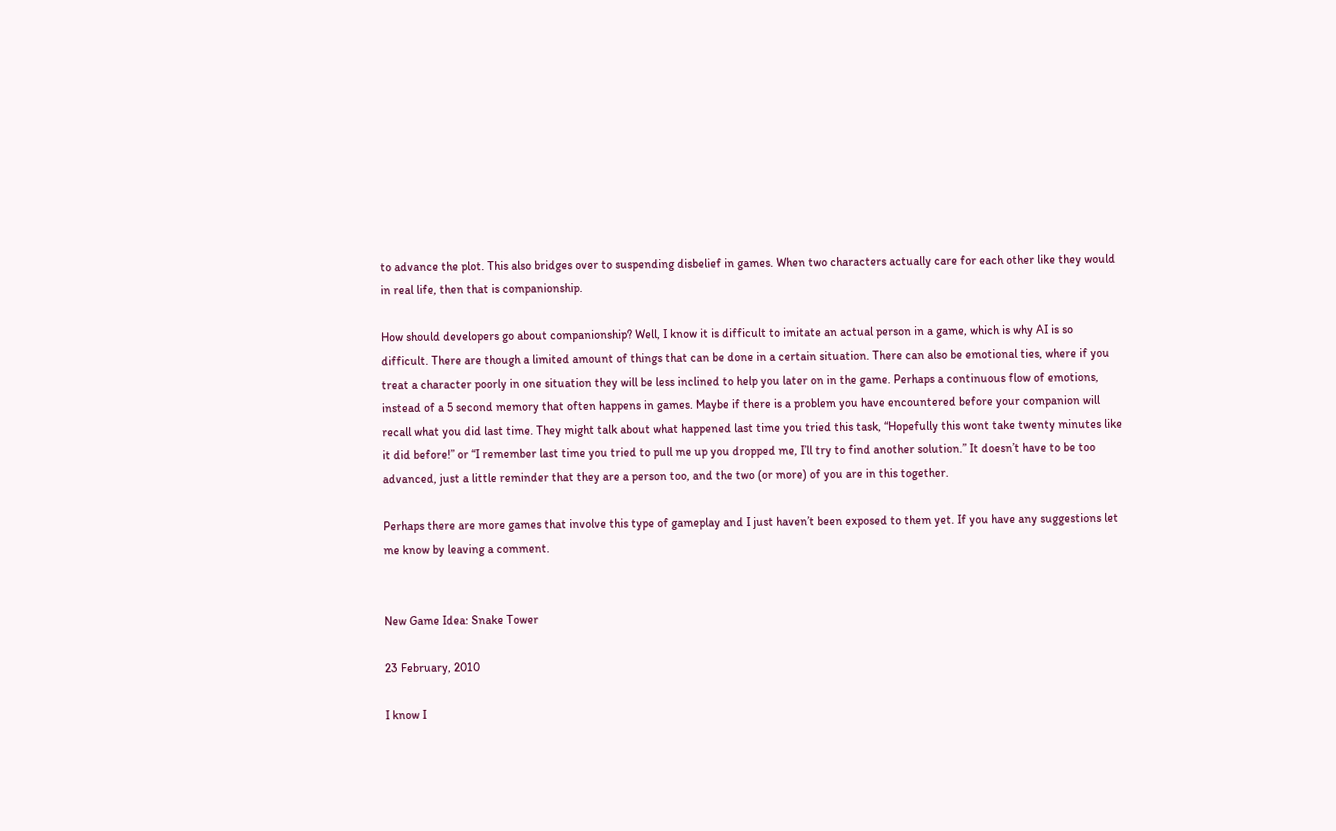to advance the plot. This also bridges over to suspending disbelief in games. When two characters actually care for each other like they would in real life, then that is companionship.

How should developers go about companionship? Well, I know it is difficult to imitate an actual person in a game, which is why AI is so difficult. There are though a limited amount of things that can be done in a certain situation. There can also be emotional ties, where if you treat a character poorly in one situation they will be less inclined to help you later on in the game. Perhaps a continuous flow of emotions, instead of a 5 second memory that often happens in games. Maybe if there is a problem you have encountered before your companion will recall what you did last time. They might talk about what happened last time you tried this task, “Hopefully this wont take twenty minutes like it did before!” or “I remember last time you tried to pull me up you dropped me, I’ll try to find another solution.” It doesn’t have to be too advanced, just a little reminder that they are a person too, and the two (or more) of you are in this together.

Perhaps there are more games that involve this type of gameplay and I just haven’t been exposed to them yet. If you have any suggestions let me know by leaving a comment.


New Game Idea: Snake Tower

23 February, 2010

I know I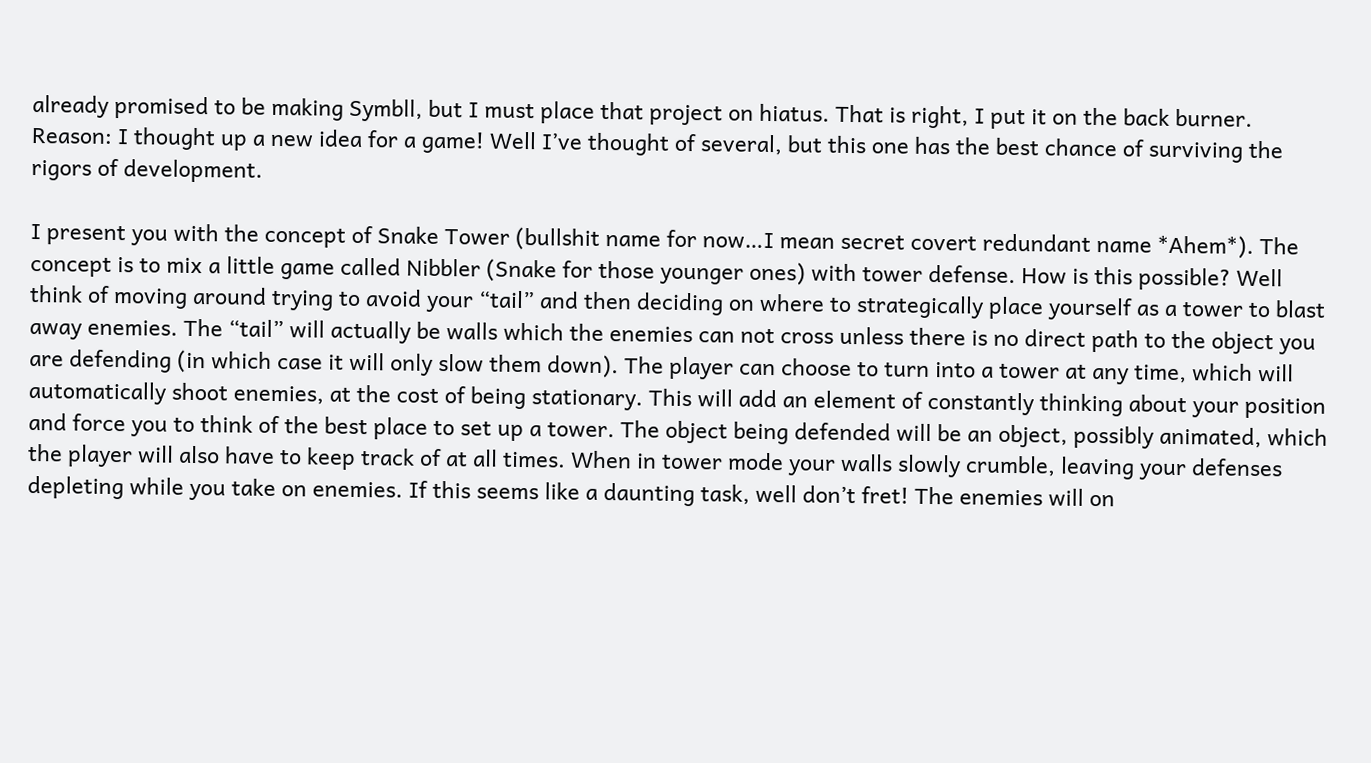already promised to be making Symbll, but I must place that project on hiatus. That is right, I put it on the back burner. Reason: I thought up a new idea for a game! Well I’ve thought of several, but this one has the best chance of surviving the rigors of development.

I present you with the concept of Snake Tower (bullshit name for now…I mean secret covert redundant name *Ahem*). The concept is to mix a little game called Nibbler (Snake for those younger ones) with tower defense. How is this possible? Well think of moving around trying to avoid your “tail” and then deciding on where to strategically place yourself as a tower to blast away enemies. The “tail” will actually be walls which the enemies can not cross unless there is no direct path to the object you are defending (in which case it will only slow them down). The player can choose to turn into a tower at any time, which will automatically shoot enemies, at the cost of being stationary. This will add an element of constantly thinking about your position and force you to think of the best place to set up a tower. The object being defended will be an object, possibly animated, which the player will also have to keep track of at all times. When in tower mode your walls slowly crumble, leaving your defenses depleting while you take on enemies. If this seems like a daunting task, well don’t fret! The enemies will on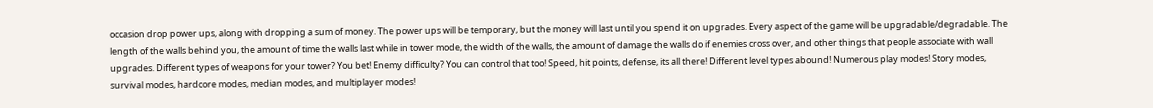occasion drop power ups, along with dropping a sum of money. The power ups will be temporary, but the money will last until you spend it on upgrades. Every aspect of the game will be upgradable/degradable. The length of the walls behind you, the amount of time the walls last while in tower mode, the width of the walls, the amount of damage the walls do if enemies cross over, and other things that people associate with wall upgrades. Different types of weapons for your tower? You bet! Enemy difficulty? You can control that too! Speed, hit points, defense, its all there! Different level types abound! Numerous play modes! Story modes, survival modes, hardcore modes, median modes, and multiplayer modes!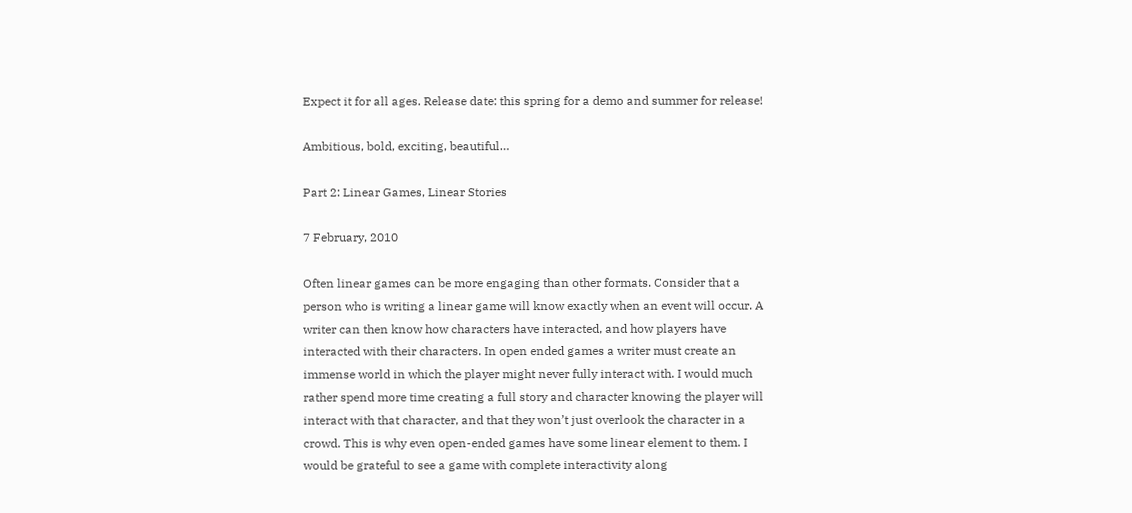Expect it for all ages. Release date: this spring for a demo and summer for release!

Ambitious, bold, exciting, beautiful…

Part 2: Linear Games, Linear Stories

7 February, 2010

Often linear games can be more engaging than other formats. Consider that a person who is writing a linear game will know exactly when an event will occur. A writer can then know how characters have interacted, and how players have interacted with their characters. In open ended games a writer must create an immense world in which the player might never fully interact with. I would much rather spend more time creating a full story and character knowing the player will interact with that character, and that they won’t just overlook the character in a crowd. This is why even open-ended games have some linear element to them. I would be grateful to see a game with complete interactivity along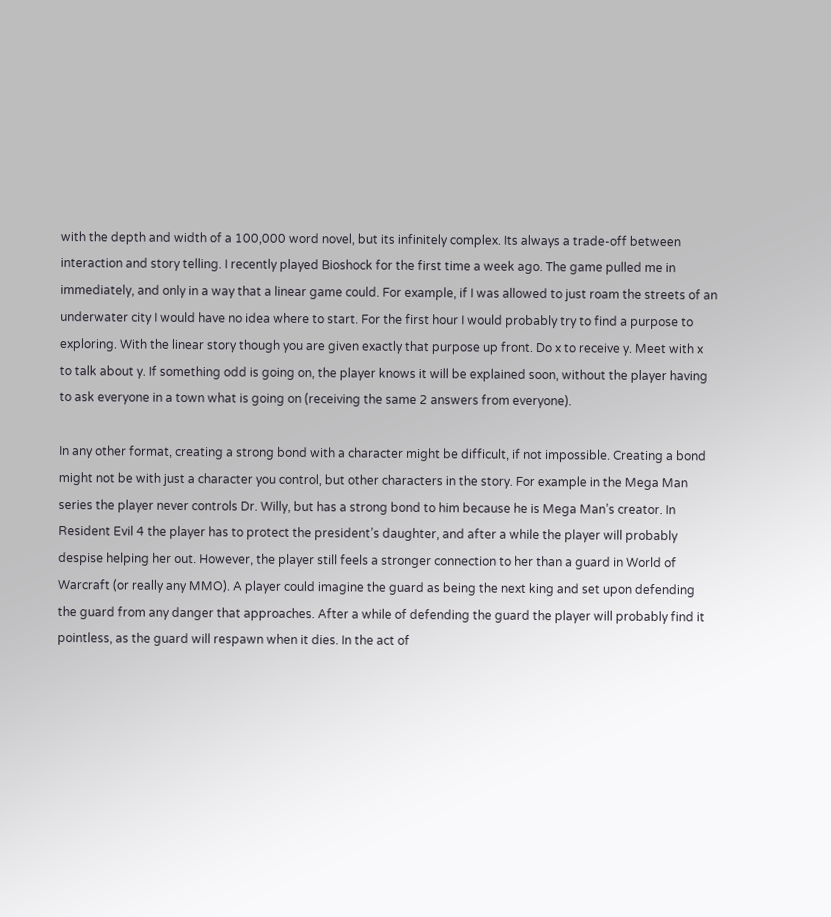with the depth and width of a 100,000 word novel, but its infinitely complex. Its always a trade-off between interaction and story telling. I recently played Bioshock for the first time a week ago. The game pulled me in immediately, and only in a way that a linear game could. For example, if I was allowed to just roam the streets of an underwater city I would have no idea where to start. For the first hour I would probably try to find a purpose to exploring. With the linear story though you are given exactly that purpose up front. Do x to receive y. Meet with x to talk about y. If something odd is going on, the player knows it will be explained soon, without the player having to ask everyone in a town what is going on (receiving the same 2 answers from everyone).

In any other format, creating a strong bond with a character might be difficult, if not impossible. Creating a bond might not be with just a character you control, but other characters in the story. For example in the Mega Man series the player never controls Dr. Willy, but has a strong bond to him because he is Mega Man’s creator. In Resident Evil 4 the player has to protect the president’s daughter, and after a while the player will probably despise helping her out. However, the player still feels a stronger connection to her than a guard in World of Warcraft (or really any MMO). A player could imagine the guard as being the next king and set upon defending the guard from any danger that approaches. After a while of defending the guard the player will probably find it pointless, as the guard will respawn when it dies. In the act of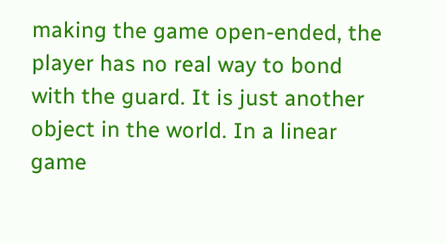making the game open-ended, the player has no real way to bond with the guard. It is just another object in the world. In a linear game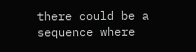there could be a sequence where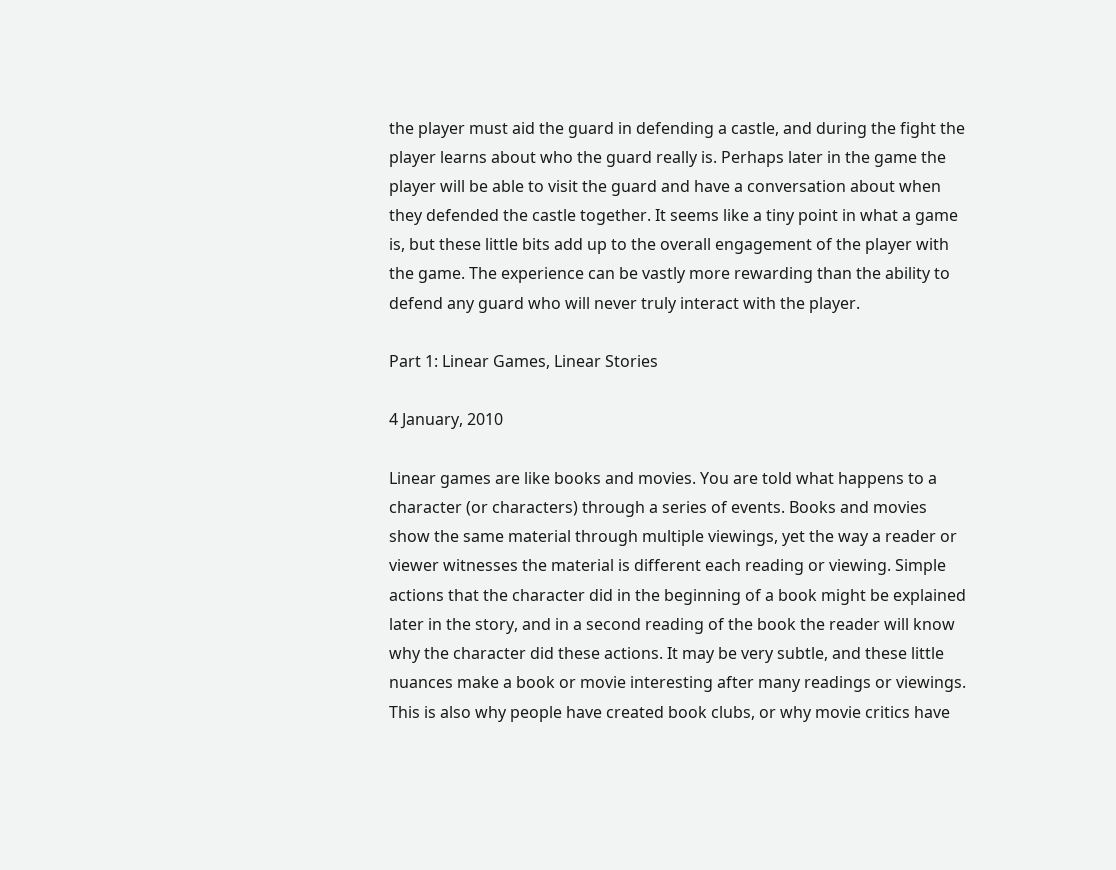the player must aid the guard in defending a castle, and during the fight the player learns about who the guard really is. Perhaps later in the game the player will be able to visit the guard and have a conversation about when they defended the castle together. It seems like a tiny point in what a game is, but these little bits add up to the overall engagement of the player with the game. The experience can be vastly more rewarding than the ability to defend any guard who will never truly interact with the player.

Part 1: Linear Games, Linear Stories

4 January, 2010

Linear games are like books and movies. You are told what happens to a character (or characters) through a series of events. Books and movies show the same material through multiple viewings, yet the way a reader or viewer witnesses the material is different each reading or viewing. Simple actions that the character did in the beginning of a book might be explained later in the story, and in a second reading of the book the reader will know why the character did these actions. It may be very subtle, and these little nuances make a book or movie interesting after many readings or viewings. This is also why people have created book clubs, or why movie critics have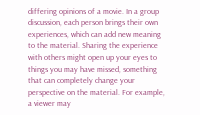differing opinions of a movie. In a group discussion, each person brings their own experiences, which can add new meaning to the material. Sharing the experience with others might open up your eyes to things you may have missed, something that can completely change your perspective on the material. For example, a viewer may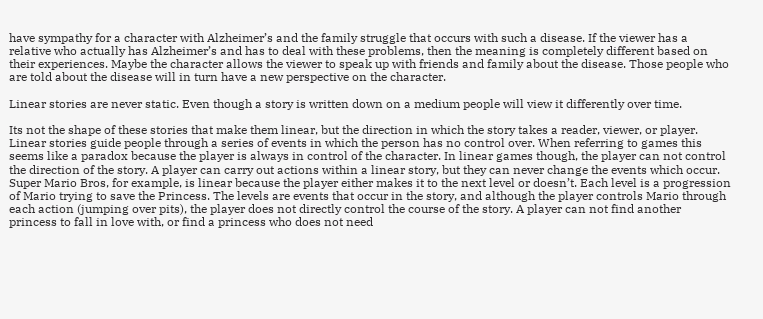have sympathy for a character with Alzheimer’s and the family struggle that occurs with such a disease. If the viewer has a relative who actually has Alzheimer’s and has to deal with these problems, then the meaning is completely different based on their experiences. Maybe the character allows the viewer to speak up with friends and family about the disease. Those people who are told about the disease will in turn have a new perspective on the character.

Linear stories are never static. Even though a story is written down on a medium people will view it differently over time.

Its not the shape of these stories that make them linear, but the direction in which the story takes a reader, viewer, or player. Linear stories guide people through a series of events in which the person has no control over. When referring to games this seems like a paradox because the player is always in control of the character. In linear games though, the player can not control the direction of the story. A player can carry out actions within a linear story, but they can never change the events which occur. Super Mario Bros, for example, is linear because the player either makes it to the next level or doesn’t. Each level is a progression of Mario trying to save the Princess. The levels are events that occur in the story, and although the player controls Mario through each action (jumping over pits), the player does not directly control the course of the story. A player can not find another princess to fall in love with, or find a princess who does not need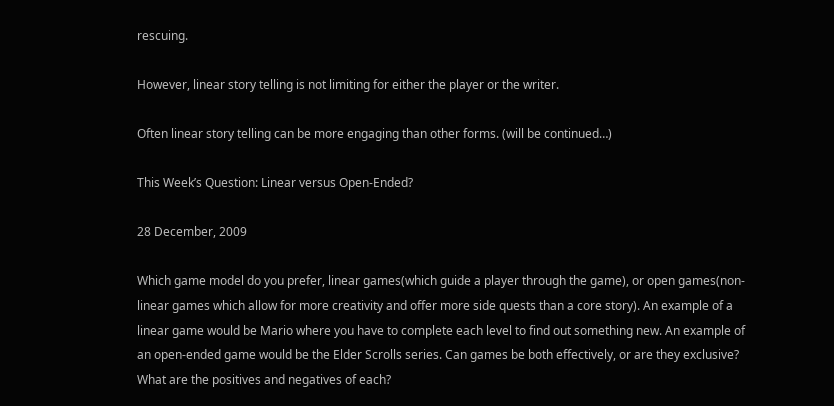rescuing.

However, linear story telling is not limiting for either the player or the writer.

Often linear story telling can be more engaging than other forms. (will be continued…)

This Week’s Question: Linear versus Open-Ended?

28 December, 2009

Which game model do you prefer, linear games(which guide a player through the game), or open games(non-linear games which allow for more creativity and offer more side quests than a core story). An example of a linear game would be Mario where you have to complete each level to find out something new. An example of an open-ended game would be the Elder Scrolls series. Can games be both effectively, or are they exclusive? What are the positives and negatives of each?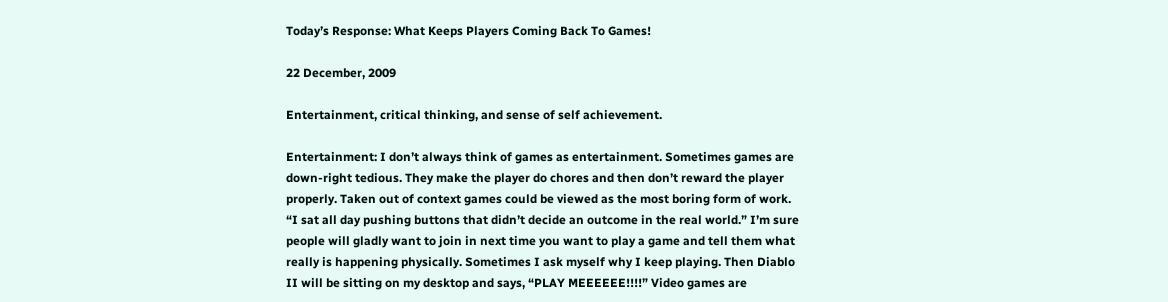Today’s Response: What Keeps Players Coming Back To Games!

22 December, 2009

Entertainment, critical thinking, and sense of self achievement.

Entertainment: I don’t always think of games as entertainment. Sometimes games are down-right tedious. They make the player do chores and then don’t reward the player properly. Taken out of context games could be viewed as the most boring form of work. “I sat all day pushing buttons that didn’t decide an outcome in the real world.” I’m sure people will gladly want to join in next time you want to play a game and tell them what really is happening physically. Sometimes I ask myself why I keep playing. Then Diablo II will be sitting on my desktop and says, “PLAY MEEEEEE!!!!” Video games are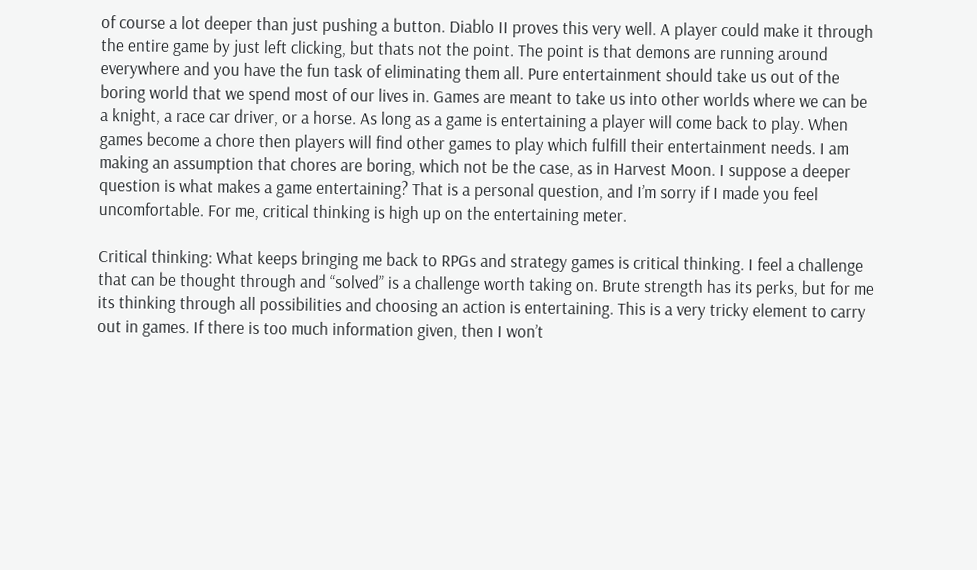of course a lot deeper than just pushing a button. Diablo II proves this very well. A player could make it through the entire game by just left clicking, but thats not the point. The point is that demons are running around everywhere and you have the fun task of eliminating them all. Pure entertainment should take us out of the boring world that we spend most of our lives in. Games are meant to take us into other worlds where we can be a knight, a race car driver, or a horse. As long as a game is entertaining a player will come back to play. When games become a chore then players will find other games to play which fulfill their entertainment needs. I am making an assumption that chores are boring, which not be the case, as in Harvest Moon. I suppose a deeper question is what makes a game entertaining? That is a personal question, and I’m sorry if I made you feel uncomfortable. For me, critical thinking is high up on the entertaining meter.

Critical thinking: What keeps bringing me back to RPGs and strategy games is critical thinking. I feel a challenge that can be thought through and “solved” is a challenge worth taking on. Brute strength has its perks, but for me its thinking through all possibilities and choosing an action is entertaining. This is a very tricky element to carry out in games. If there is too much information given, then I won’t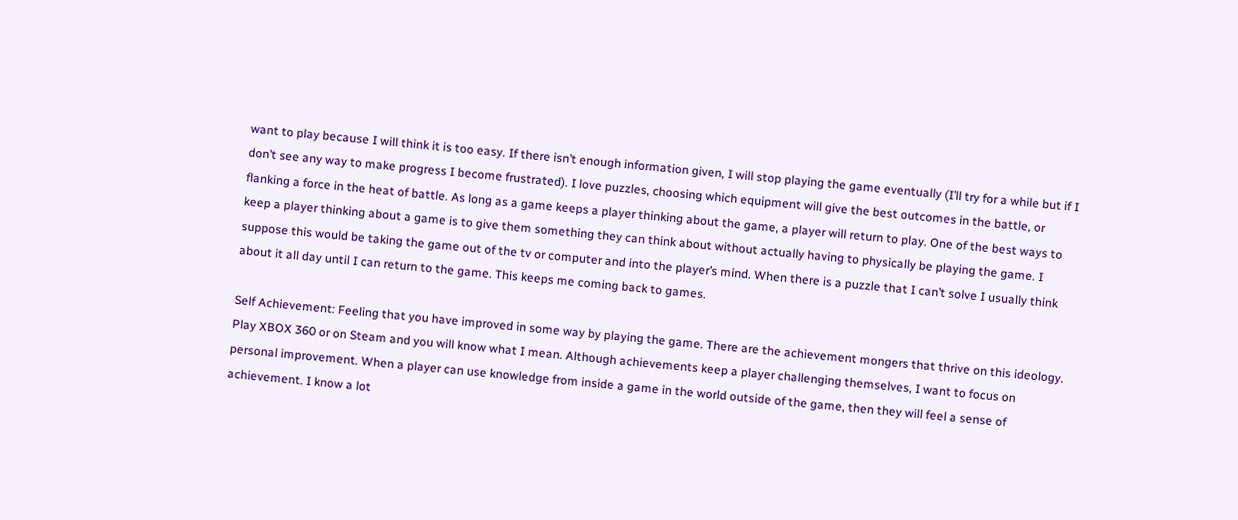want to play because I will think it is too easy. If there isn’t enough information given, I will stop playing the game eventually (I’ll try for a while but if I don’t see any way to make progress I become frustrated). I love puzzles, choosing which equipment will give the best outcomes in the battle, or flanking a force in the heat of battle. As long as a game keeps a player thinking about the game, a player will return to play. One of the best ways to keep a player thinking about a game is to give them something they can think about without actually having to physically be playing the game. I suppose this would be taking the game out of the tv or computer and into the player’s mind. When there is a puzzle that I can’t solve I usually think about it all day until I can return to the game. This keeps me coming back to games.

Self Achievement: Feeling that you have improved in some way by playing the game. There are the achievement mongers that thrive on this ideology. Play XBOX 360 or on Steam and you will know what I mean. Although achievements keep a player challenging themselves, I want to focus on personal improvement. When a player can use knowledge from inside a game in the world outside of the game, then they will feel a sense of achievement. I know a lot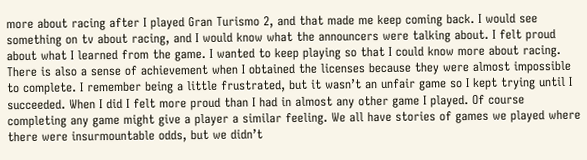more about racing after I played Gran Turismo 2, and that made me keep coming back. I would see something on tv about racing, and I would know what the announcers were talking about. I felt proud about what I learned from the game. I wanted to keep playing so that I could know more about racing. There is also a sense of achievement when I obtained the licenses because they were almost impossible to complete. I remember being a little frustrated, but it wasn’t an unfair game so I kept trying until I succeeded. When I did I felt more proud than I had in almost any other game I played. Of course completing any game might give a player a similar feeling. We all have stories of games we played where there were insurmountable odds, but we didn’t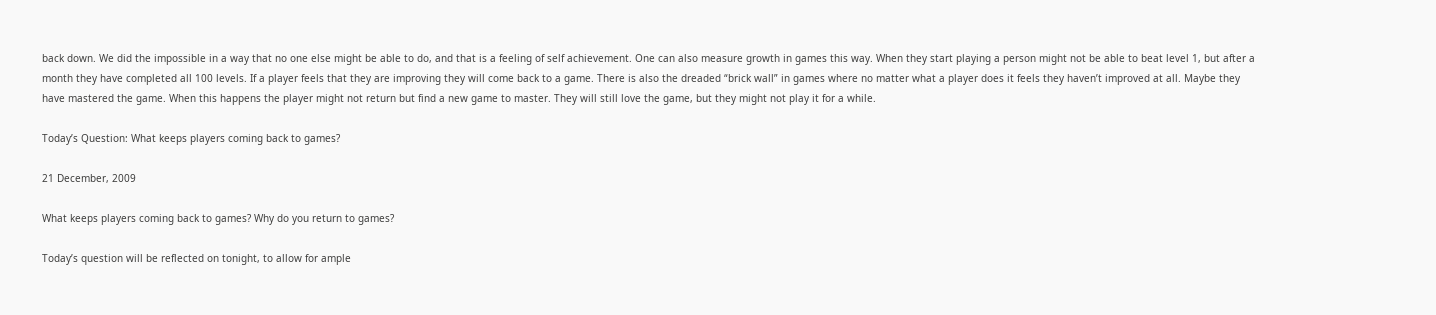back down. We did the impossible in a way that no one else might be able to do, and that is a feeling of self achievement. One can also measure growth in games this way. When they start playing a person might not be able to beat level 1, but after a month they have completed all 100 levels. If a player feels that they are improving they will come back to a game. There is also the dreaded “brick wall” in games where no matter what a player does it feels they haven’t improved at all. Maybe they have mastered the game. When this happens the player might not return but find a new game to master. They will still love the game, but they might not play it for a while.

Today’s Question: What keeps players coming back to games?

21 December, 2009

What keeps players coming back to games? Why do you return to games?

Today’s question will be reflected on tonight, to allow for ample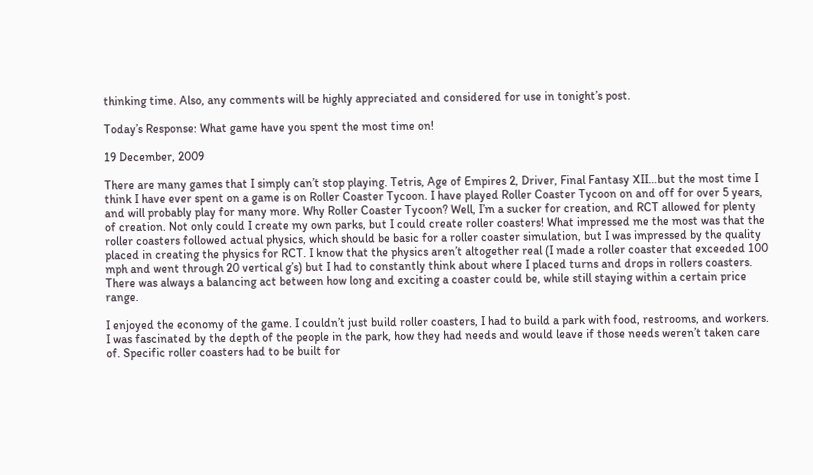thinking time. Also, any comments will be highly appreciated and considered for use in tonight’s post.

Today’s Response: What game have you spent the most time on!

19 December, 2009

There are many games that I simply can’t stop playing. Tetris, Age of Empires 2, Driver, Final Fantasy XII…but the most time I think I have ever spent on a game is on Roller Coaster Tycoon. I have played Roller Coaster Tycoon on and off for over 5 years, and will probably play for many more. Why Roller Coaster Tycoon? Well, I’m a sucker for creation, and RCT allowed for plenty of creation. Not only could I create my own parks, but I could create roller coasters! What impressed me the most was that the roller coasters followed actual physics, which should be basic for a roller coaster simulation, but I was impressed by the quality placed in creating the physics for RCT. I know that the physics aren’t altogether real (I made a roller coaster that exceeded 100 mph and went through 20 vertical g’s) but I had to constantly think about where I placed turns and drops in rollers coasters. There was always a balancing act between how long and exciting a coaster could be, while still staying within a certain price range.

I enjoyed the economy of the game. I couldn’t just build roller coasters, I had to build a park with food, restrooms, and workers. I was fascinated by the depth of the people in the park, how they had needs and would leave if those needs weren’t taken care of. Specific roller coasters had to be built for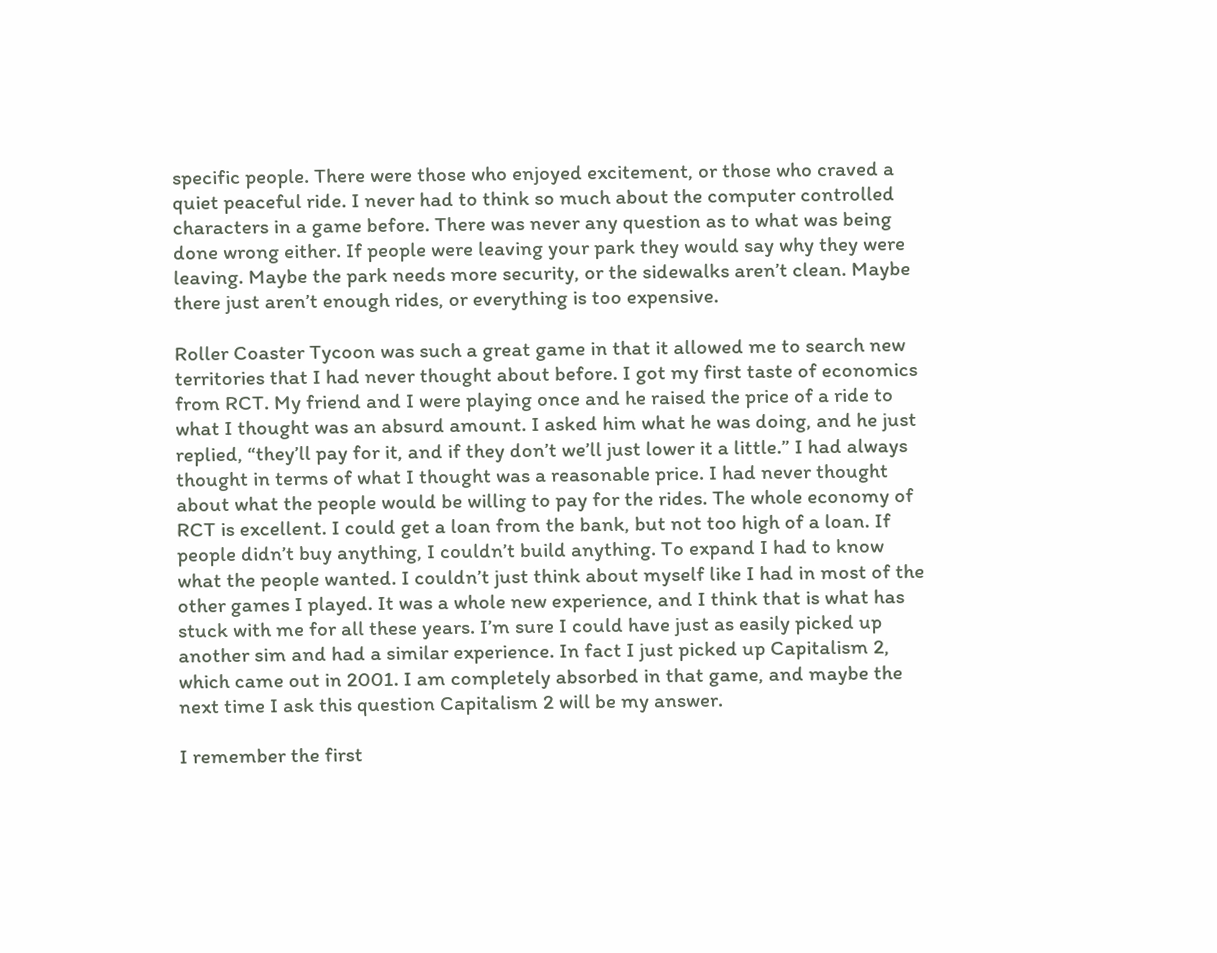specific people. There were those who enjoyed excitement, or those who craved a quiet peaceful ride. I never had to think so much about the computer controlled characters in a game before. There was never any question as to what was being done wrong either. If people were leaving your park they would say why they were leaving. Maybe the park needs more security, or the sidewalks aren’t clean. Maybe there just aren’t enough rides, or everything is too expensive.

Roller Coaster Tycoon was such a great game in that it allowed me to search new territories that I had never thought about before. I got my first taste of economics from RCT. My friend and I were playing once and he raised the price of a ride to what I thought was an absurd amount. I asked him what he was doing, and he just replied, “they’ll pay for it, and if they don’t we’ll just lower it a little.” I had always thought in terms of what I thought was a reasonable price. I had never thought about what the people would be willing to pay for the rides. The whole economy of RCT is excellent. I could get a loan from the bank, but not too high of a loan. If people didn’t buy anything, I couldn’t build anything. To expand I had to know what the people wanted. I couldn’t just think about myself like I had in most of the other games I played. It was a whole new experience, and I think that is what has stuck with me for all these years. I’m sure I could have just as easily picked up another sim and had a similar experience. In fact I just picked up Capitalism 2, which came out in 2001. I am completely absorbed in that game, and maybe the next time I ask this question Capitalism 2 will be my answer.

I remember the first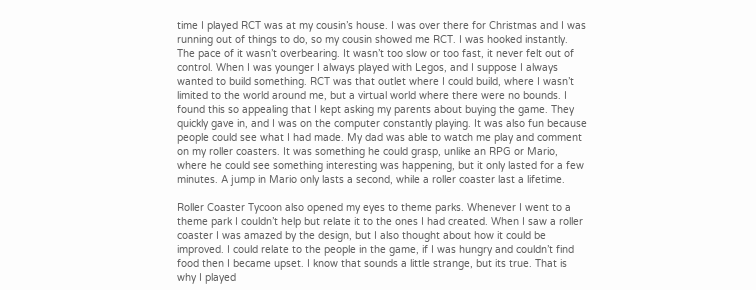time I played RCT was at my cousin’s house. I was over there for Christmas and I was running out of things to do, so my cousin showed me RCT. I was hooked instantly. The pace of it wasn’t overbearing. It wasn’t too slow or too fast, it never felt out of control. When I was younger I always played with Legos, and I suppose I always wanted to build something. RCT was that outlet where I could build, where I wasn’t limited to the world around me, but a virtual world where there were no bounds. I found this so appealing that I kept asking my parents about buying the game. They quickly gave in, and I was on the computer constantly playing. It was also fun because people could see what I had made. My dad was able to watch me play and comment on my roller coasters. It was something he could grasp, unlike an RPG or Mario, where he could see something interesting was happening, but it only lasted for a few minutes. A jump in Mario only lasts a second, while a roller coaster last a lifetime.

Roller Coaster Tycoon also opened my eyes to theme parks. Whenever I went to a theme park I couldn’t help but relate it to the ones I had created. When I saw a roller coaster I was amazed by the design, but I also thought about how it could be improved. I could relate to the people in the game, if I was hungry and couldn’t find food then I became upset. I know that sounds a little strange, but its true. That is why I played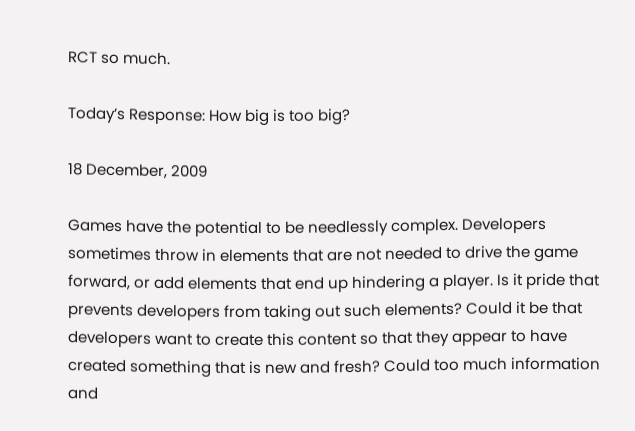RCT so much.

Today’s Response: How big is too big?

18 December, 2009

Games have the potential to be needlessly complex. Developers sometimes throw in elements that are not needed to drive the game forward, or add elements that end up hindering a player. Is it pride that prevents developers from taking out such elements? Could it be that developers want to create this content so that they appear to have created something that is new and fresh? Could too much information and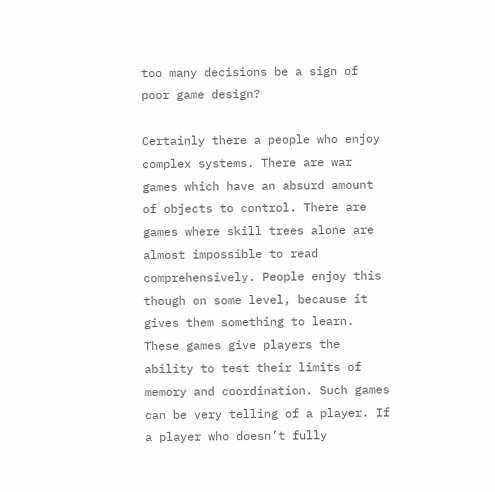too many decisions be a sign of poor game design?

Certainly there a people who enjoy complex systems. There are war games which have an absurd amount of objects to control. There are games where skill trees alone are almost impossible to read comprehensively. People enjoy this though on some level, because it gives them something to learn. These games give players the ability to test their limits of memory and coordination. Such games can be very telling of a player. If a player who doesn’t fully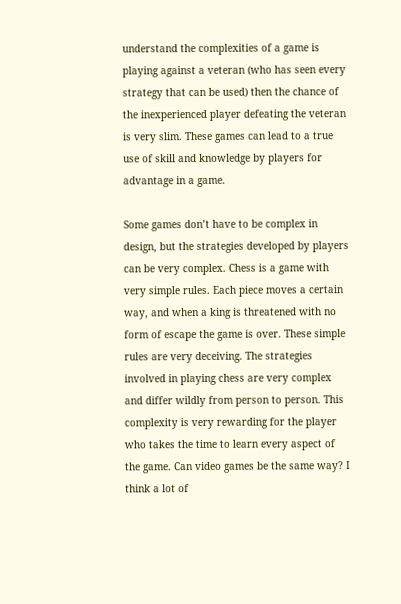understand the complexities of a game is playing against a veteran (who has seen every strategy that can be used) then the chance of the inexperienced player defeating the veteran is very slim. These games can lead to a true use of skill and knowledge by players for advantage in a game.

Some games don’t have to be complex in design, but the strategies developed by players can be very complex. Chess is a game with very simple rules. Each piece moves a certain way, and when a king is threatened with no form of escape the game is over. These simple rules are very deceiving. The strategies involved in playing chess are very complex and differ wildly from person to person. This complexity is very rewarding for the player who takes the time to learn every aspect of the game. Can video games be the same way? I think a lot of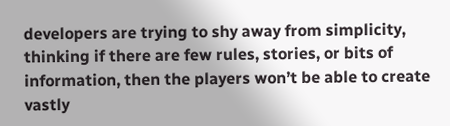developers are trying to shy away from simplicity, thinking if there are few rules, stories, or bits of information, then the players won’t be able to create vastly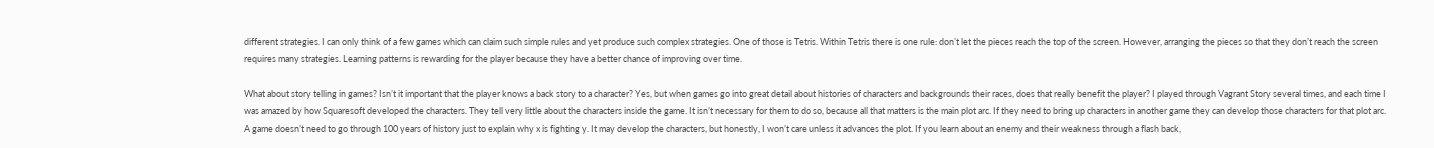different strategies. I can only think of a few games which can claim such simple rules and yet produce such complex strategies. One of those is Tetris. Within Tetris there is one rule: don’t let the pieces reach the top of the screen. However, arranging the pieces so that they don’t reach the screen requires many strategies. Learning patterns is rewarding for the player because they have a better chance of improving over time.

What about story telling in games? Isn’t it important that the player knows a back story to a character? Yes, but when games go into great detail about histories of characters and backgrounds their races, does that really benefit the player? I played through Vagrant Story several times, and each time I was amazed by how Squaresoft developed the characters. They tell very little about the characters inside the game. It isn’t necessary for them to do so, because all that matters is the main plot arc. If they need to bring up characters in another game they can develop those characters for that plot arc. A game doesn’t need to go through 100 years of history just to explain why x is fighting y. It may develop the characters, but honestly, I won’t care unless it advances the plot. If you learn about an enemy and their weakness through a flash back,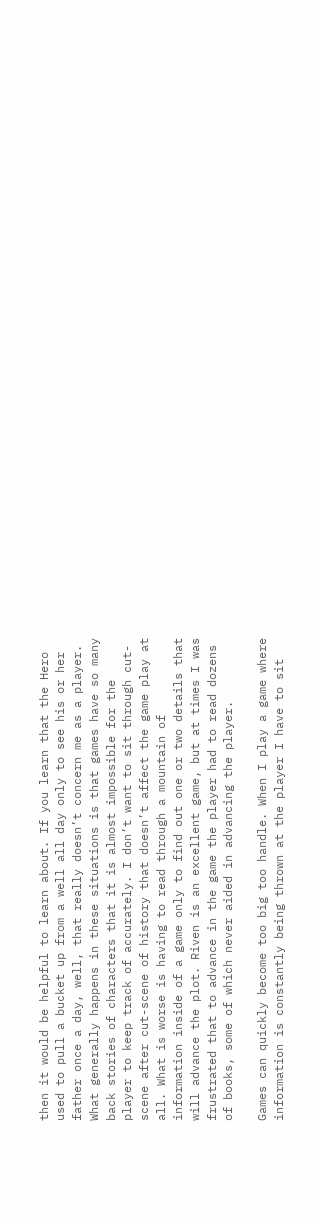then it would be helpful to learn about. If you learn that the Hero used to pull a bucket up from a well all day only to see his or her father once a day, well, that really doesn’t concern me as a player. What generally happens in these situations is that games have so many back stories of characters that it is almost impossible for the player to keep track of accurately. I don’t want to sit through cut-scene after cut-scene of history that doesn’t affect the game play at all. What is worse is having to read through a mountain of information inside of a game only to find out one or two details that will advance the plot. Riven is an excellent game, but at times I was frustrated that to advance in the game the player had to read dozens of books, some of which never aided in advancing the player.

Games can quickly become too big too handle. When I play a game where information is constantly being thrown at the player I have to sit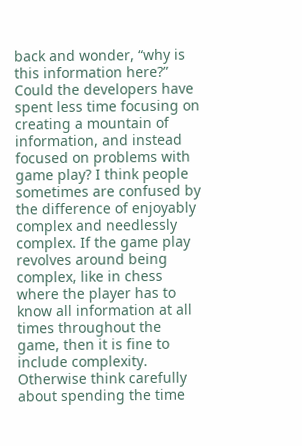back and wonder, “why is this information here?” Could the developers have spent less time focusing on creating a mountain of information, and instead focused on problems with game play? I think people sometimes are confused by the difference of enjoyably complex and needlessly complex. If the game play revolves around being complex, like in chess where the player has to know all information at all times throughout the game, then it is fine to include complexity. Otherwise think carefully about spending the time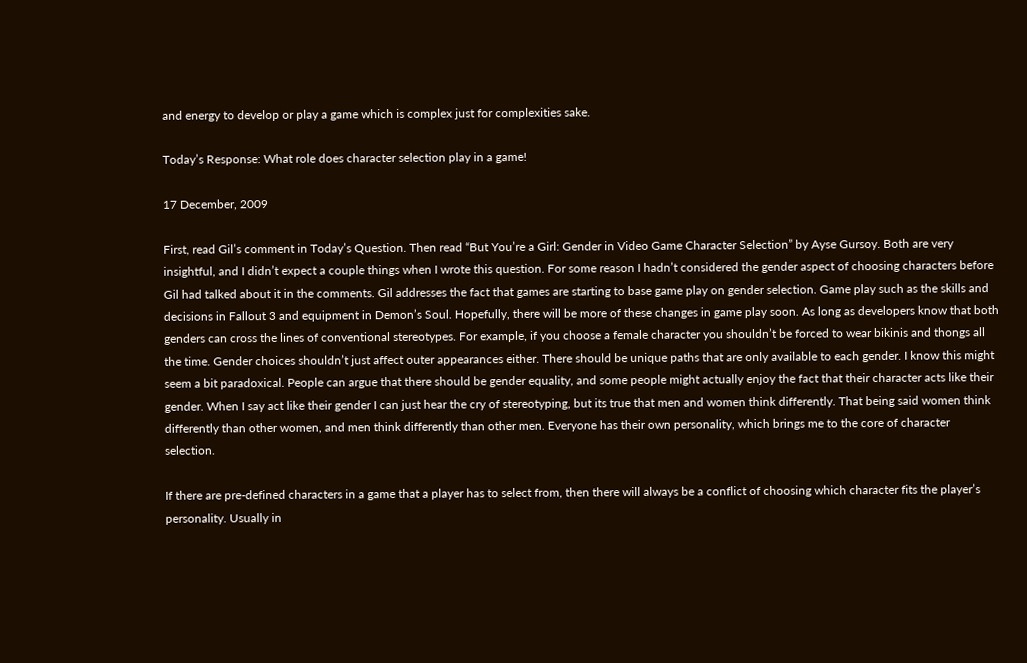and energy to develop or play a game which is complex just for complexities sake.

Today’s Response: What role does character selection play in a game!

17 December, 2009

First, read Gil’s comment in Today’s Question. Then read “But You’re a Girl: Gender in Video Game Character Selection” by Ayse Gursoy. Both are very insightful, and I didn’t expect a couple things when I wrote this question. For some reason I hadn’t considered the gender aspect of choosing characters before Gil had talked about it in the comments. Gil addresses the fact that games are starting to base game play on gender selection. Game play such as the skills and decisions in Fallout 3 and equipment in Demon’s Soul. Hopefully, there will be more of these changes in game play soon. As long as developers know that both genders can cross the lines of conventional stereotypes. For example, if you choose a female character you shouldn’t be forced to wear bikinis and thongs all the time. Gender choices shouldn’t just affect outer appearances either. There should be unique paths that are only available to each gender. I know this might seem a bit paradoxical. People can argue that there should be gender equality, and some people might actually enjoy the fact that their character acts like their gender. When I say act like their gender I can just hear the cry of stereotyping, but its true that men and women think differently. That being said women think differently than other women, and men think differently than other men. Everyone has their own personality, which brings me to the core of character selection.

If there are pre-defined characters in a game that a player has to select from, then there will always be a conflict of choosing which character fits the player’s personality. Usually in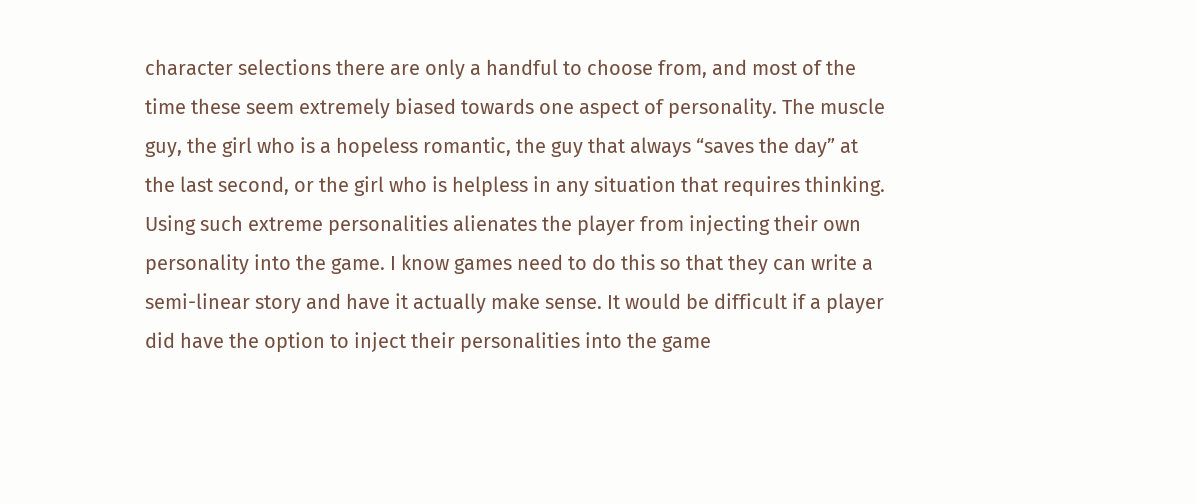character selections there are only a handful to choose from, and most of the time these seem extremely biased towards one aspect of personality. The muscle guy, the girl who is a hopeless romantic, the guy that always “saves the day” at the last second, or the girl who is helpless in any situation that requires thinking. Using such extreme personalities alienates the player from injecting their own personality into the game. I know games need to do this so that they can write a semi-linear story and have it actually make sense. It would be difficult if a player did have the option to inject their personalities into the game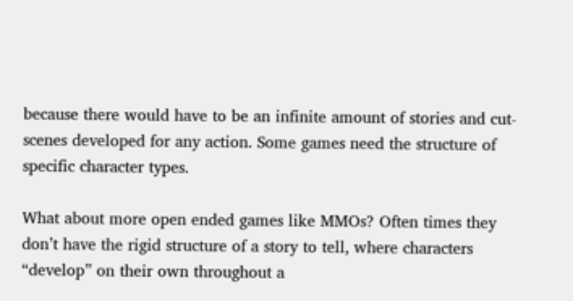because there would have to be an infinite amount of stories and cut-scenes developed for any action. Some games need the structure of specific character types.

What about more open ended games like MMOs? Often times they don’t have the rigid structure of a story to tell, where characters “develop” on their own throughout a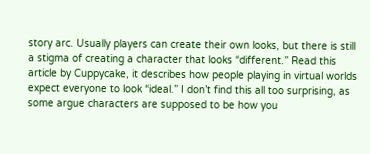story arc. Usually players can create their own looks, but there is still a stigma of creating a character that looks “different.” Read this article by Cuppycake, it describes how people playing in virtual worlds expect everyone to look “ideal.” I don’t find this all too surprising, as some argue characters are supposed to be how you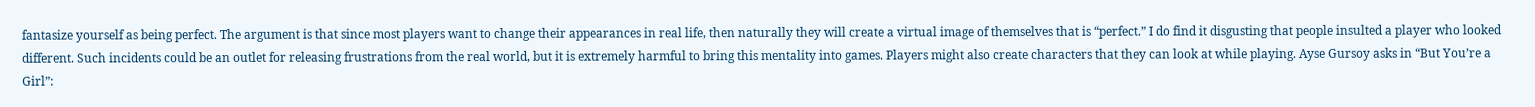fantasize yourself as being perfect. The argument is that since most players want to change their appearances in real life, then naturally they will create a virtual image of themselves that is “perfect.” I do find it disgusting that people insulted a player who looked different. Such incidents could be an outlet for releasing frustrations from the real world, but it is extremely harmful to bring this mentality into games. Players might also create characters that they can look at while playing. Ayse Gursoy asks in “But You’re a Girl”: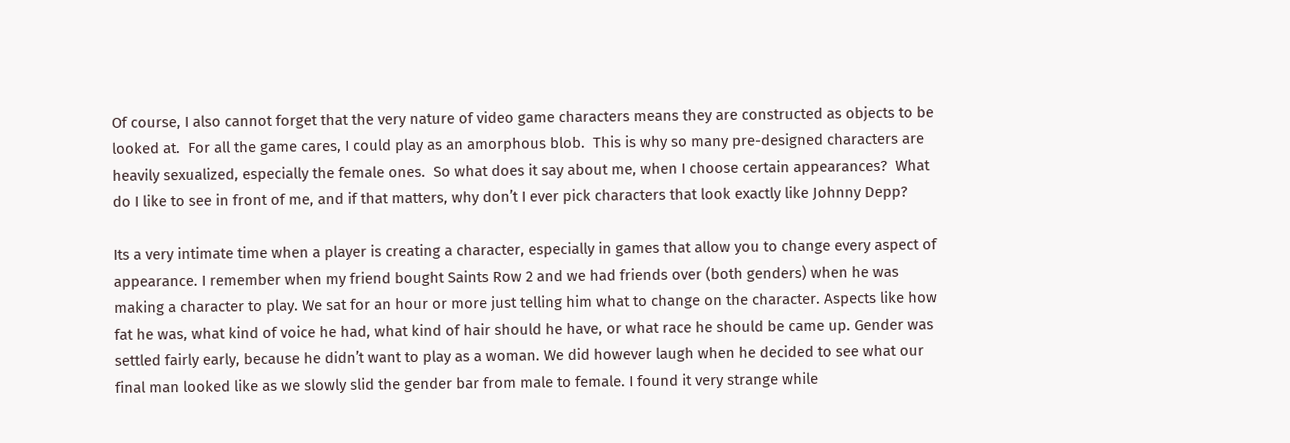Of course, I also cannot forget that the very nature of video game characters means they are constructed as objects to be looked at.  For all the game cares, I could play as an amorphous blob.  This is why so many pre-designed characters are heavily sexualized, especially the female ones.  So what does it say about me, when I choose certain appearances?  What do I like to see in front of me, and if that matters, why don’t I ever pick characters that look exactly like Johnny Depp?

Its a very intimate time when a player is creating a character, especially in games that allow you to change every aspect of appearance. I remember when my friend bought Saints Row 2 and we had friends over (both genders) when he was making a character to play. We sat for an hour or more just telling him what to change on the character. Aspects like how fat he was, what kind of voice he had, what kind of hair should he have, or what race he should be came up. Gender was settled fairly early, because he didn’t want to play as a woman. We did however laugh when he decided to see what our final man looked like as we slowly slid the gender bar from male to female. I found it very strange while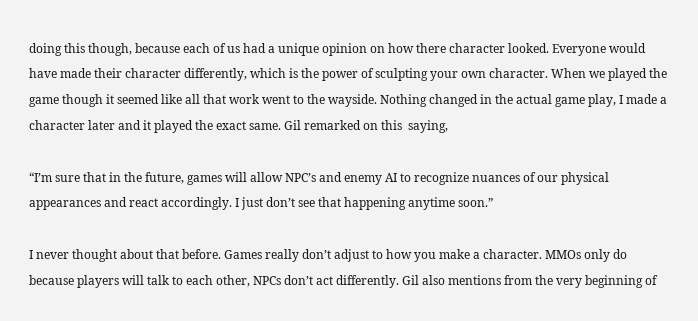doing this though, because each of us had a unique opinion on how there character looked. Everyone would have made their character differently, which is the power of sculpting your own character. When we played the game though it seemed like all that work went to the wayside. Nothing changed in the actual game play, I made a character later and it played the exact same. Gil remarked on this  saying,

“I’m sure that in the future, games will allow NPC’s and enemy AI to recognize nuances of our physical appearances and react accordingly. I just don’t see that happening anytime soon.”

I never thought about that before. Games really don’t adjust to how you make a character. MMOs only do because players will talk to each other, NPCs don’t act differently. Gil also mentions from the very beginning of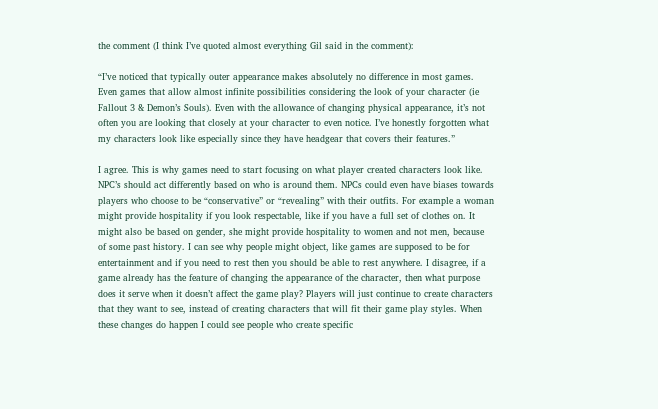the comment (I think I’ve quoted almost everything Gil said in the comment):

“I’ve noticed that typically outer appearance makes absolutely no difference in most games. Even games that allow almost infinite possibilities considering the look of your character (ie Fallout 3 & Demon’s Souls). Even with the allowance of changing physical appearance, it’s not often you are looking that closely at your character to even notice. I’ve honestly forgotten what my characters look like especially since they have headgear that covers their features.”

I agree. This is why games need to start focusing on what player created characters look like. NPC’s should act differently based on who is around them. NPCs could even have biases towards players who choose to be “conservative” or “revealing” with their outfits. For example a woman might provide hospitality if you look respectable, like if you have a full set of clothes on. It might also be based on gender, she might provide hospitality to women and not men, because of some past history. I can see why people might object, like games are supposed to be for entertainment and if you need to rest then you should be able to rest anywhere. I disagree, if a game already has the feature of changing the appearance of the character, then what purpose does it serve when it doesn’t affect the game play? Players will just continue to create characters that they want to see, instead of creating characters that will fit their game play styles. When these changes do happen I could see people who create specific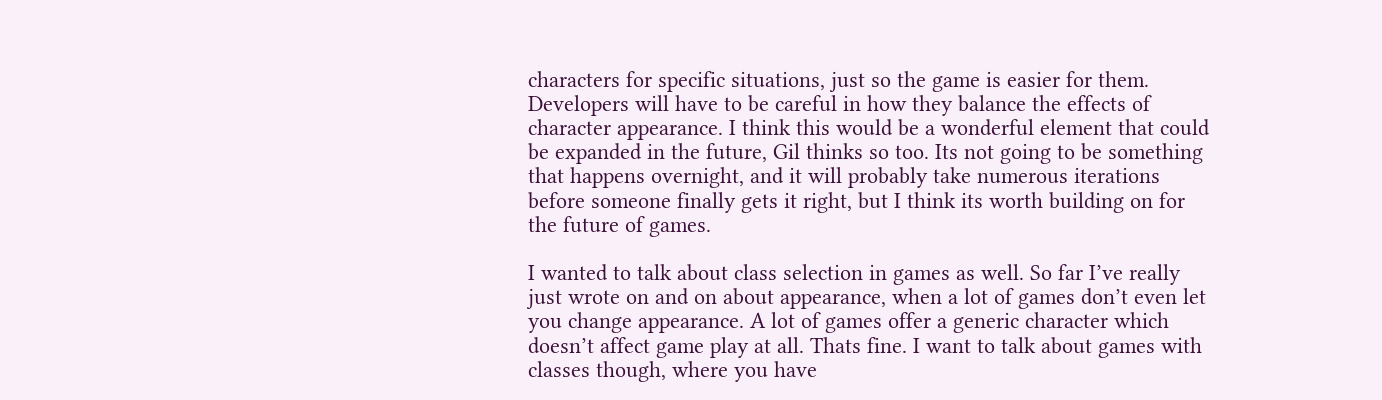characters for specific situations, just so the game is easier for them. Developers will have to be careful in how they balance the effects of character appearance. I think this would be a wonderful element that could be expanded in the future, Gil thinks so too. Its not going to be something that happens overnight, and it will probably take numerous iterations before someone finally gets it right, but I think its worth building on for the future of games.

I wanted to talk about class selection in games as well. So far I’ve really just wrote on and on about appearance, when a lot of games don’t even let you change appearance. A lot of games offer a generic character which doesn’t affect game play at all. Thats fine. I want to talk about games with classes though, where you have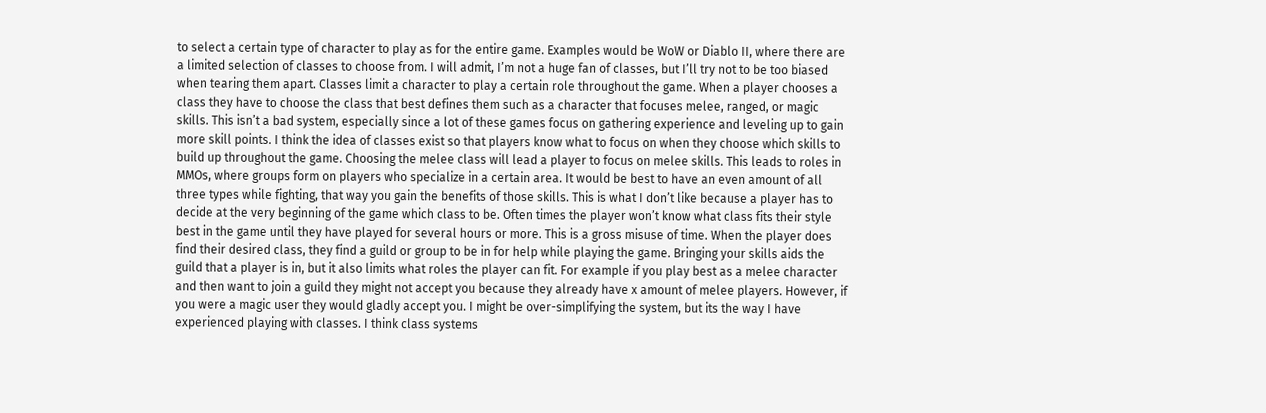to select a certain type of character to play as for the entire game. Examples would be WoW or Diablo II, where there are a limited selection of classes to choose from. I will admit, I’m not a huge fan of classes, but I’ll try not to be too biased when tearing them apart. Classes limit a character to play a certain role throughout the game. When a player chooses a class they have to choose the class that best defines them such as a character that focuses melee, ranged, or magic skills. This isn’t a bad system, especially since a lot of these games focus on gathering experience and leveling up to gain more skill points. I think the idea of classes exist so that players know what to focus on when they choose which skills to build up throughout the game. Choosing the melee class will lead a player to focus on melee skills. This leads to roles in MMOs, where groups form on players who specialize in a certain area. It would be best to have an even amount of all three types while fighting, that way you gain the benefits of those skills. This is what I don’t like because a player has to decide at the very beginning of the game which class to be. Often times the player won’t know what class fits their style best in the game until they have played for several hours or more. This is a gross misuse of time. When the player does find their desired class, they find a guild or group to be in for help while playing the game. Bringing your skills aids the guild that a player is in, but it also limits what roles the player can fit. For example if you play best as a melee character and then want to join a guild they might not accept you because they already have x amount of melee players. However, if you were a magic user they would gladly accept you. I might be over-simplifying the system, but its the way I have experienced playing with classes. I think class systems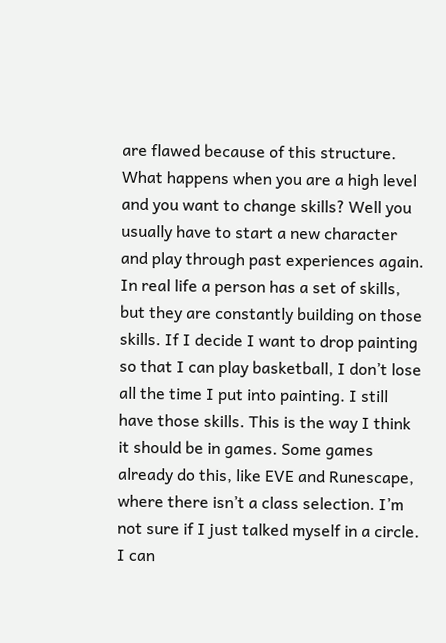are flawed because of this structure. What happens when you are a high level and you want to change skills? Well you usually have to start a new character and play through past experiences again. In real life a person has a set of skills, but they are constantly building on those skills. If I decide I want to drop painting so that I can play basketball, I don’t lose all the time I put into painting. I still have those skills. This is the way I think it should be in games. Some games already do this, like EVE and Runescape, where there isn’t a class selection. I’m not sure if I just talked myself in a circle. I can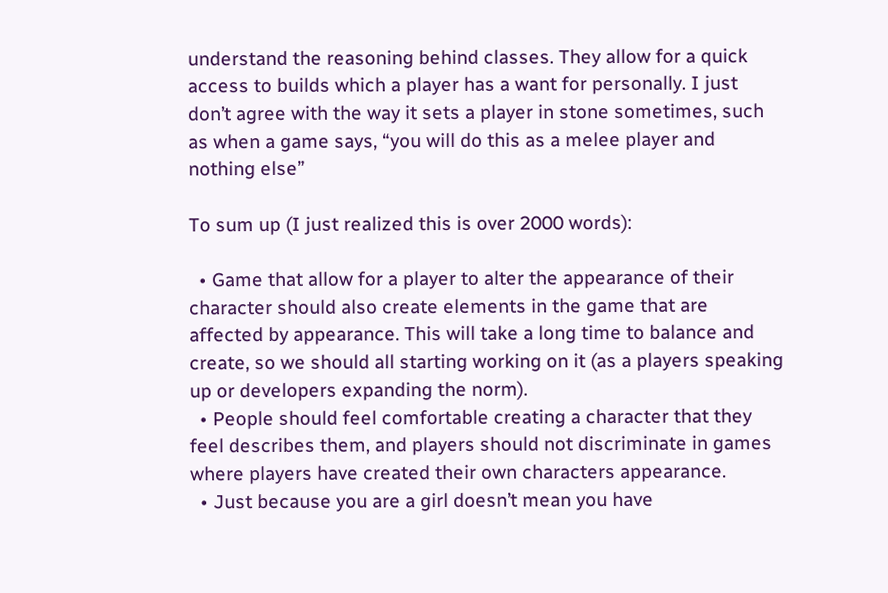understand the reasoning behind classes. They allow for a quick access to builds which a player has a want for personally. I just don’t agree with the way it sets a player in stone sometimes, such as when a game says, “you will do this as a melee player and nothing else”

To sum up (I just realized this is over 2000 words):

  • Game that allow for a player to alter the appearance of their character should also create elements in the game that are affected by appearance. This will take a long time to balance and create, so we should all starting working on it (as a players speaking up or developers expanding the norm).
  • People should feel comfortable creating a character that they feel describes them, and players should not discriminate in games where players have created their own characters appearance.
  • Just because you are a girl doesn’t mean you have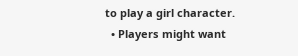to play a girl character.
  • Players might want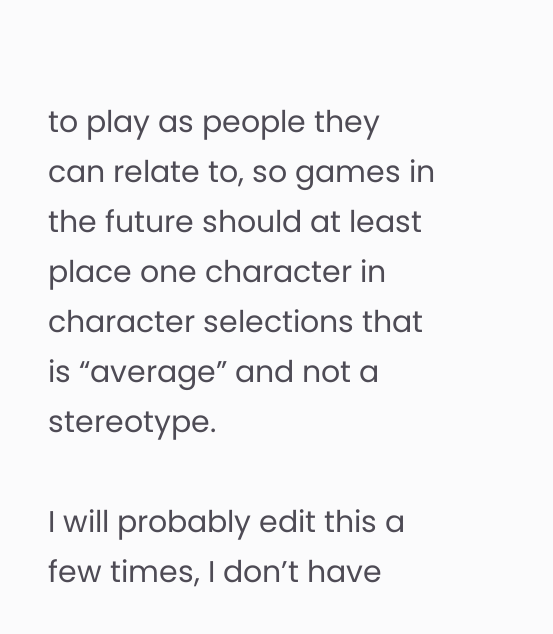to play as people they can relate to, so games in the future should at least place one character in character selections that is “average” and not a stereotype.

I will probably edit this a few times, I don’t have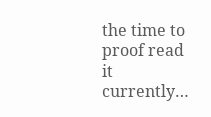the time to proof read it currently…